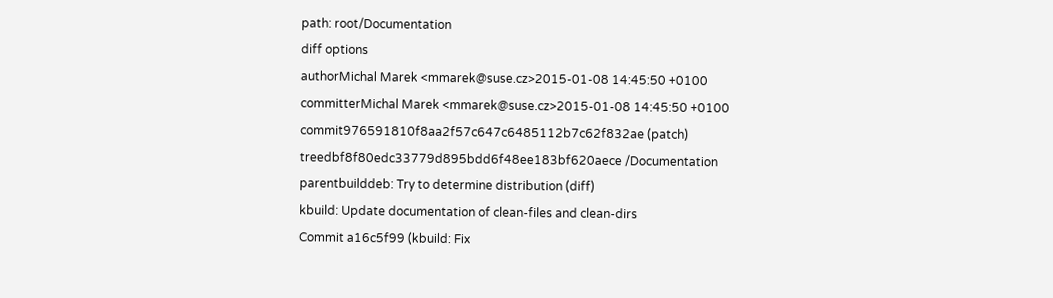path: root/Documentation
diff options
authorMichal Marek <mmarek@suse.cz>2015-01-08 14:45:50 +0100
committerMichal Marek <mmarek@suse.cz>2015-01-08 14:45:50 +0100
commit976591810f8aa2f57c647c6485112b7c62f832ae (patch)
treedbf8f80edc33779d895bdd6f48ee183bf620aece /Documentation
parentbuilddeb: Try to determine distribution (diff)
kbuild: Update documentation of clean-files and clean-dirs
Commit a16c5f99 (kbuild: Fix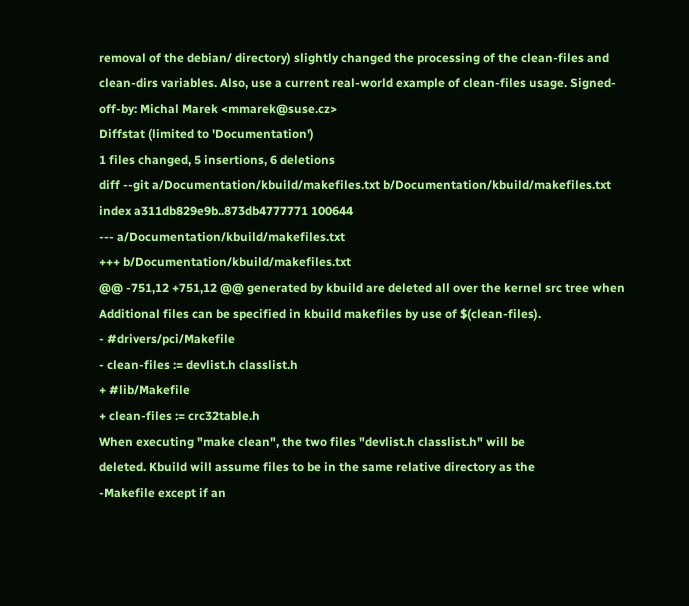removal of the debian/ directory) slightly changed the processing of the clean-files and clean-dirs variables. Also, use a current real-world example of clean-files usage. Signed-off-by: Michal Marek <mmarek@suse.cz>
Diffstat (limited to 'Documentation')
1 files changed, 5 insertions, 6 deletions
diff --git a/Documentation/kbuild/makefiles.txt b/Documentation/kbuild/makefiles.txt
index a311db829e9b..873db4777771 100644
--- a/Documentation/kbuild/makefiles.txt
+++ b/Documentation/kbuild/makefiles.txt
@@ -751,12 +751,12 @@ generated by kbuild are deleted all over the kernel src tree when
Additional files can be specified in kbuild makefiles by use of $(clean-files).
- #drivers/pci/Makefile
- clean-files := devlist.h classlist.h
+ #lib/Makefile
+ clean-files := crc32table.h
When executing "make clean", the two files "devlist.h classlist.h" will be
deleted. Kbuild will assume files to be in the same relative directory as the
-Makefile except if an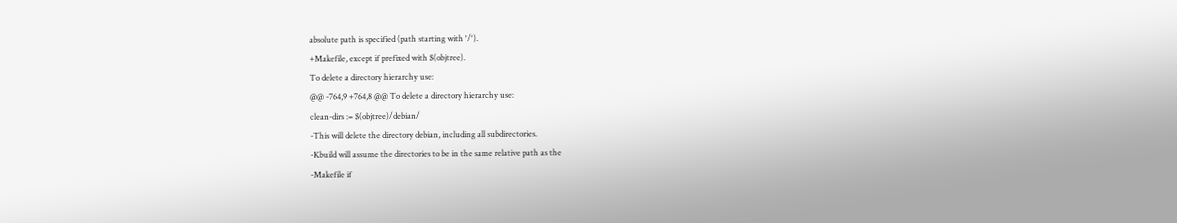absolute path is specified (path starting with '/').
+Makefile, except if prefixed with $(objtree).
To delete a directory hierarchy use:
@@ -764,9 +764,8 @@ To delete a directory hierarchy use:
clean-dirs := $(objtree)/debian/
-This will delete the directory debian, including all subdirectories.
-Kbuild will assume the directories to be in the same relative path as the
-Makefile if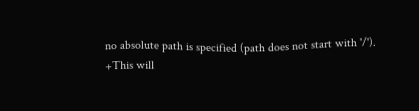no absolute path is specified (path does not start with '/').
+This will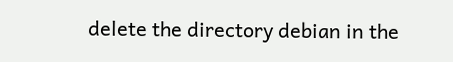delete the directory debian in the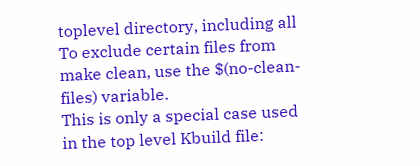toplevel directory, including all
To exclude certain files from make clean, use the $(no-clean-files) variable.
This is only a special case used in the top level Kbuild file: